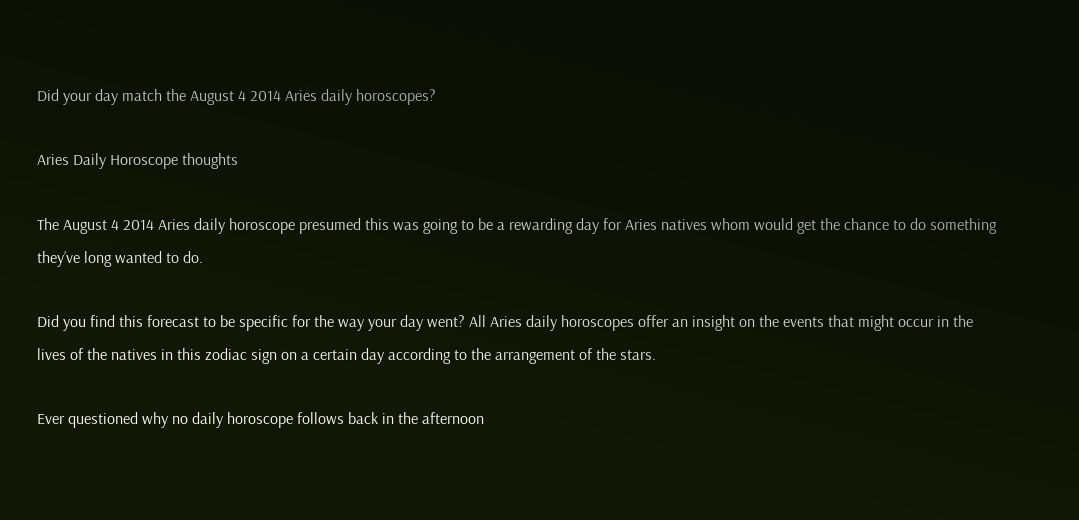Did your day match the August 4 2014 Aries daily horoscopes?

Aries Daily Horoscope thoughts

The August 4 2014 Aries daily horoscope presumed this was going to be a rewarding day for Aries natives whom would get the chance to do something they’ve long wanted to do.

Did you find this forecast to be specific for the way your day went? All Aries daily horoscopes offer an insight on the events that might occur in the lives of the natives in this zodiac sign on a certain day according to the arrangement of the stars.

Ever questioned why no daily horoscope follows back in the afternoon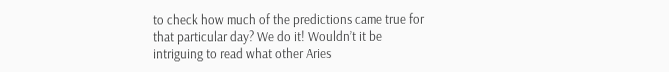to check how much of the predictions came true for that particular day? We do it! Wouldn’t it be intriguing to read what other Aries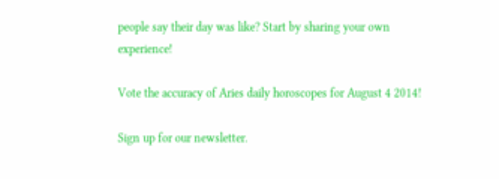people say their day was like? Start by sharing your own experience!

Vote the accuracy of Aries daily horoscopes for August 4 2014!

Sign up for our newsletter.